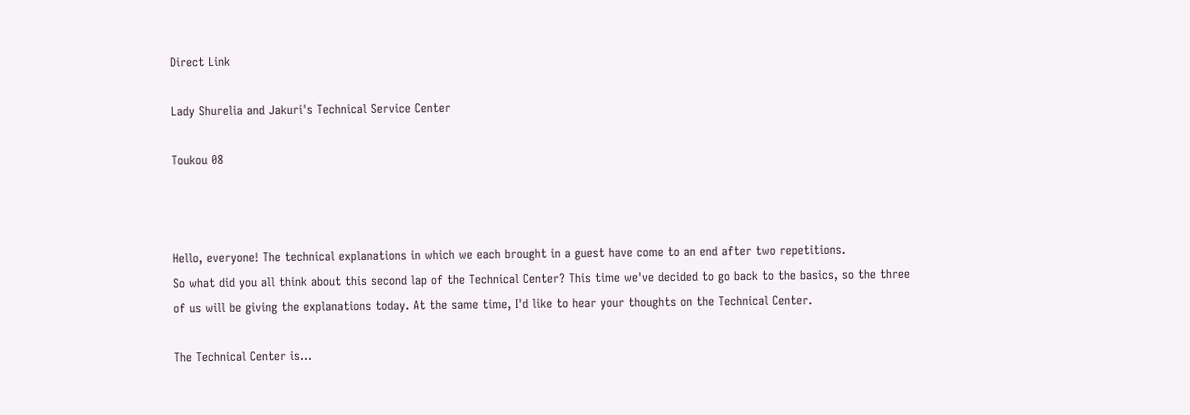Direct Link

Lady Shurelia and Jakuri's Technical Service Center

Toukou 08



Hello, everyone! The technical explanations in which we each brought in a guest have come to an end after two repetitions.
So what did you all think about this second lap of the Technical Center? This time we've decided to go back to the basics, so the three of us will be giving the explanations today. At the same time, I'd like to hear your thoughts on the Technical Center.

The Technical Center is...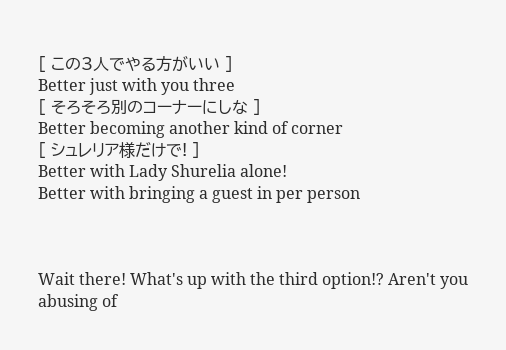[ この3人でやる方がいい ]
Better just with you three
[ そろそろ別のコーナーにしな ]
Better becoming another kind of corner
[ シュレリア様だけで! ]
Better with Lady Shurelia alone!
Better with bringing a guest in per person



Wait there! What's up with the third option!? Aren't you abusing of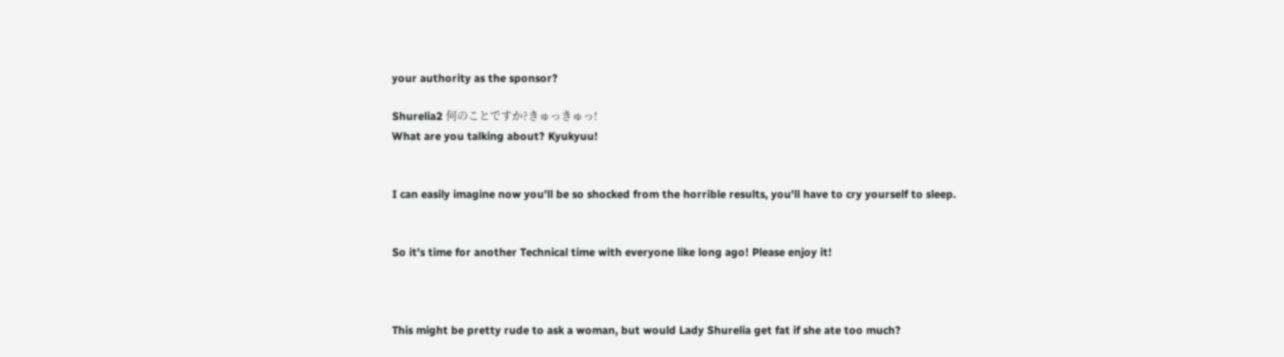your authority as the sponsor?

Shurelia2 何のことですか?きゅっきゅっ!
What are you talking about? Kyukyuu!


I can easily imagine now you'll be so shocked from the horrible results, you'll have to cry yourself to sleep.


So it's time for another Technical time with everyone like long ago! Please enjoy it!



This might be pretty rude to ask a woman, but would Lady Shurelia get fat if she ate too much?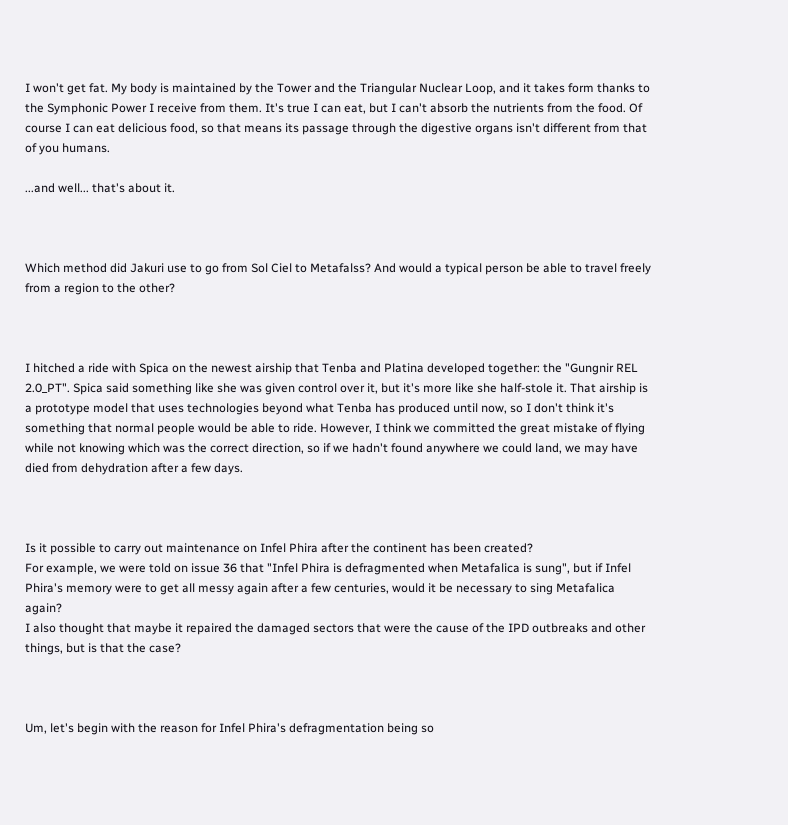I won't get fat. My body is maintained by the Tower and the Triangular Nuclear Loop, and it takes form thanks to the Symphonic Power I receive from them. It's true I can eat, but I can't absorb the nutrients from the food. Of course I can eat delicious food, so that means its passage through the digestive organs isn't different from that of you humans.

...and well... that's about it.



Which method did Jakuri use to go from Sol Ciel to Metafalss? And would a typical person be able to travel freely from a region to the other?



I hitched a ride with Spica on the newest airship that Tenba and Platina developed together: the "Gungnir REL 2.0_PT". Spica said something like she was given control over it, but it's more like she half-stole it. That airship is a prototype model that uses technologies beyond what Tenba has produced until now, so I don't think it's something that normal people would be able to ride. However, I think we committed the great mistake of flying while not knowing which was the correct direction, so if we hadn't found anywhere we could land, we may have died from dehydration after a few days.



Is it possible to carry out maintenance on Infel Phira after the continent has been created?
For example, we were told on issue 36 that "Infel Phira is defragmented when Metafalica is sung", but if Infel Phira's memory were to get all messy again after a few centuries, would it be necessary to sing Metafalica again?
I also thought that maybe it repaired the damaged sectors that were the cause of the IPD outbreaks and other things, but is that the case?



Um, let's begin with the reason for Infel Phira's defragmentation being so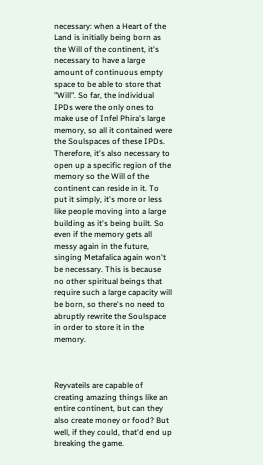necessary: when a Heart of the Land is initially being born as the Will of the continent, it's necessary to have a large amount of continuous empty space to be able to store that "Will". So far, the individual IPDs were the only ones to make use of Infel Phira's large memory, so all it contained were the Soulspaces of these IPDs. Therefore, it's also necessary to open up a specific region of the memory so the Will of the continent can reside in it. To put it simply, it's more or less like people moving into a large building as it's being built. So even if the memory gets all messy again in the future, singing Metafalica again won't be necessary. This is because no other spiritual beings that require such a large capacity will be born, so there's no need to abruptly rewrite the Soulspace in order to store it in the memory.



Reyvateils are capable of creating amazing things like an entire continent, but can they also create money or food? But well, if they could, that'd end up breaking the game.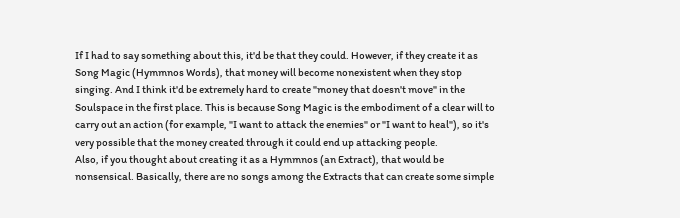If I had to say something about this, it'd be that they could. However, if they create it as Song Magic (Hymmnos Words), that money will become nonexistent when they stop singing. And I think it'd be extremely hard to create "money that doesn't move" in the Soulspace in the first place. This is because Song Magic is the embodiment of a clear will to carry out an action (for example, "I want to attack the enemies" or "I want to heal"), so it's very possible that the money created through it could end up attacking people.
Also, if you thought about creating it as a Hymmnos (an Extract), that would be nonsensical. Basically, there are no songs among the Extracts that can create some simple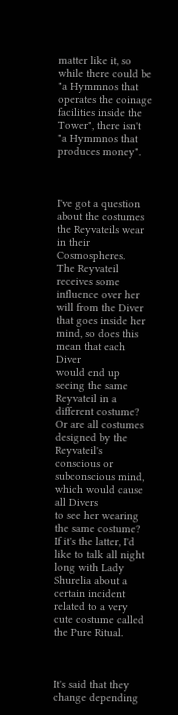matter like it, so while there could be "a Hymmnos that operates the coinage facilities inside the Tower", there isn't "a Hymmnos that produces money".



I've got a question about the costumes the Reyvateils wear in their Cosmospheres.
The Reyvateil receives some influence over her will from the Diver that goes inside her mind, so does this mean that each Diver
would end up seeing the same Reyvateil in a different costume?
Or are all costumes designed by the Reyvateil's conscious or subconscious mind, which would cause all Divers
to see her wearing the same costume?
If it's the latter, I'd like to talk all night long with Lady Shurelia about a certain incident related to a very cute costume called the Pure Ritual.



It's said that they change depending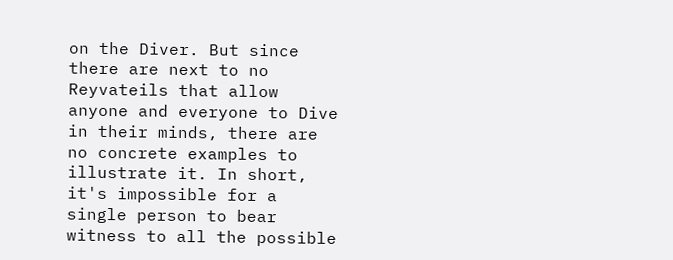on the Diver. But since there are next to no Reyvateils that allow anyone and everyone to Dive in their minds, there are no concrete examples to illustrate it. In short, it's impossible for a single person to bear witness to all the possible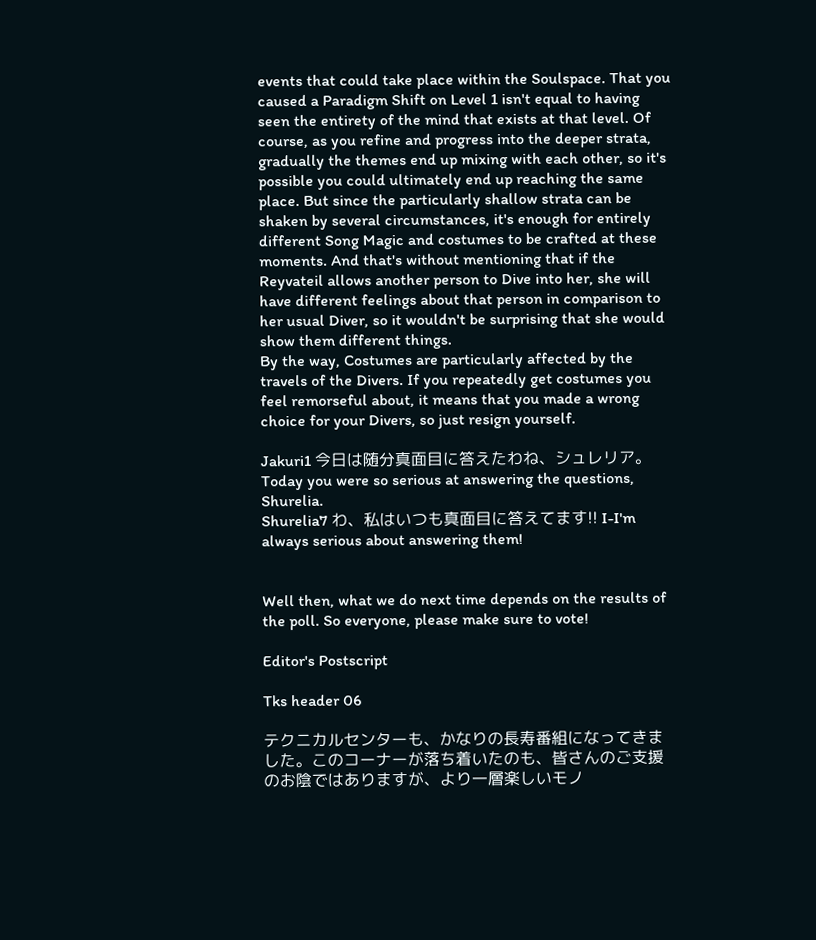events that could take place within the Soulspace. That you caused a Paradigm Shift on Level 1 isn't equal to having seen the entirety of the mind that exists at that level. Of course, as you refine and progress into the deeper strata, gradually the themes end up mixing with each other, so it's possible you could ultimately end up reaching the same place. But since the particularly shallow strata can be shaken by several circumstances, it's enough for entirely different Song Magic and costumes to be crafted at these moments. And that's without mentioning that if the Reyvateil allows another person to Dive into her, she will have different feelings about that person in comparison to her usual Diver, so it wouldn't be surprising that she would show them different things.
By the way, Costumes are particularly affected by the travels of the Divers. If you repeatedly get costumes you feel remorseful about, it means that you made a wrong choice for your Divers, so just resign yourself.

Jakuri1 今日は随分真面目に答えたわね、シュレリア。 Today you were so serious at answering the questions, Shurelia.
Shurelia7 わ、私はいつも真面目に答えてます!! I-I'm always serious about answering them!


Well then, what we do next time depends on the results of the poll. So everyone, please make sure to vote!

Editor's Postscript

Tks header 06

テクニカルセンターも、かなりの長寿番組になってきました。このコーナーが落ち着いたのも、皆さんのご支援のお陰ではありますが、より一層楽しいモノ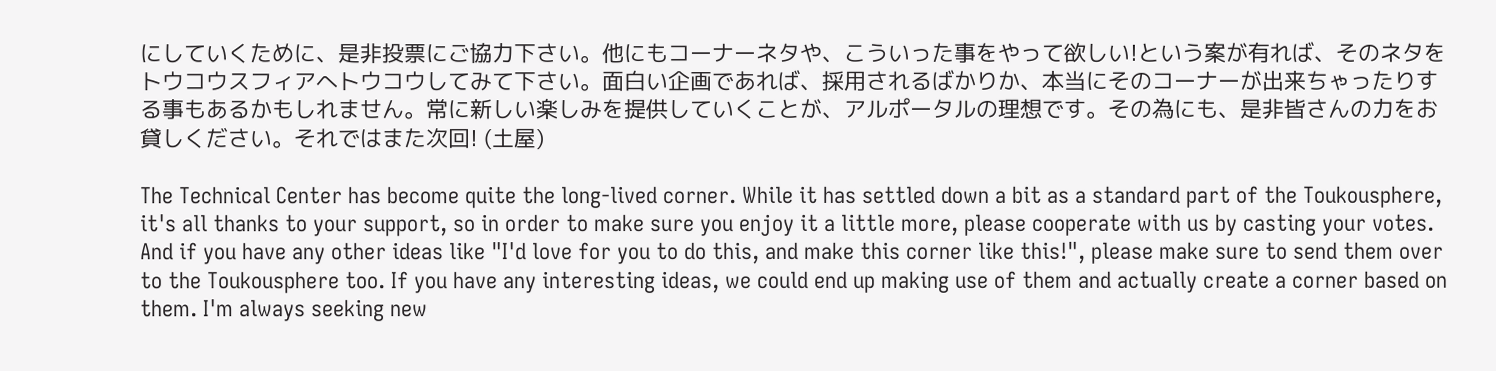にしていくために、是非投票にご協力下さい。他にもコーナーネタや、こういった事をやって欲しい!という案が有れば、そのネタをトウコウスフィアへトウコウしてみて下さい。面白い企画であれば、採用されるばかりか、本当にそのコーナーが出来ちゃったりする事もあるかもしれません。常に新しい楽しみを提供していくことが、アルポータルの理想です。その為にも、是非皆さんの力をお貸しください。それではまた次回! (土屋)

The Technical Center has become quite the long-lived corner. While it has settled down a bit as a standard part of the Toukousphere, it's all thanks to your support, so in order to make sure you enjoy it a little more, please cooperate with us by casting your votes. And if you have any other ideas like "I'd love for you to do this, and make this corner like this!", please make sure to send them over to the Toukousphere too. If you have any interesting ideas, we could end up making use of them and actually create a corner based on them. I'm always seeking new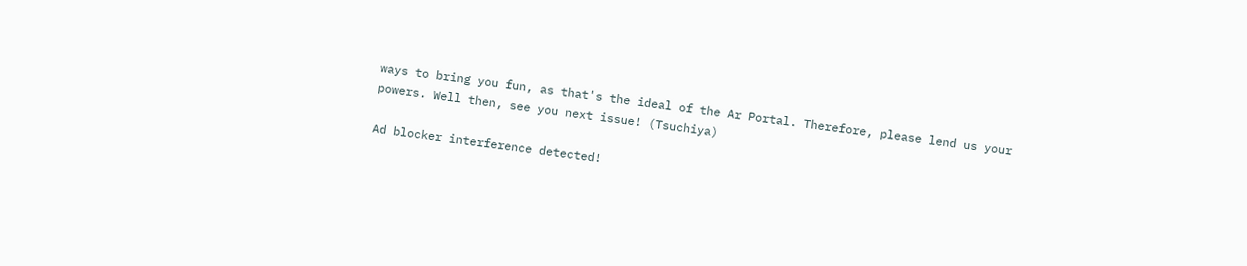ways to bring you fun, as that's the ideal of the Ar Portal. Therefore, please lend us your powers. Well then, see you next issue! (Tsuchiya)

Ad blocker interference detected!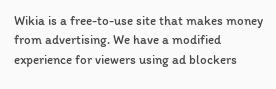Wikia is a free-to-use site that makes money from advertising. We have a modified experience for viewers using ad blockers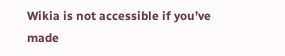Wikia is not accessible if you’ve made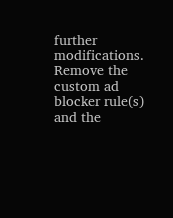further modifications. Remove the custom ad blocker rule(s) and the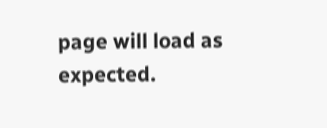page will load as expected.